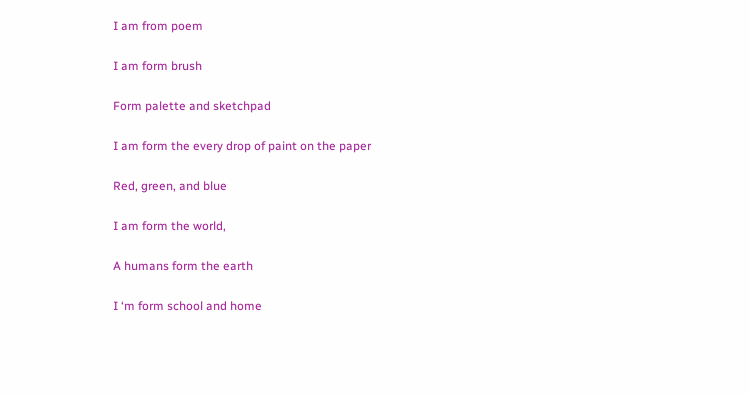I am from poem

I am form brush

Form palette and sketchpad

I am form the every drop of paint on the paper

Red, green, and blue

I am form the world,

A humans form the earth

I ‘m form school and home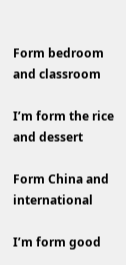Form bedroom and classroom

I’m form the rice and dessert

Form China and international

I’m form good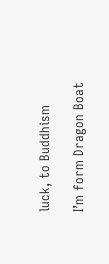luck, to Buddhism

I’m form Dragon Boat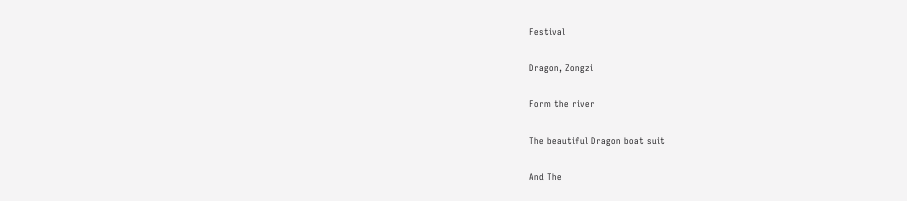Festival

Dragon, Zongzi

Form the river

The beautiful Dragon boat suit

And The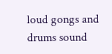loud gongs and drums sound